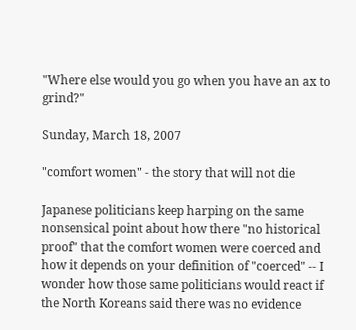"Where else would you go when you have an ax to grind?"

Sunday, March 18, 2007

"comfort women" - the story that will not die

Japanese politicians keep harping on the same nonsensical point about how there "no historical proof" that the comfort women were coerced and how it depends on your definition of "coerced" -- I wonder how those same politicians would react if the North Koreans said there was no evidence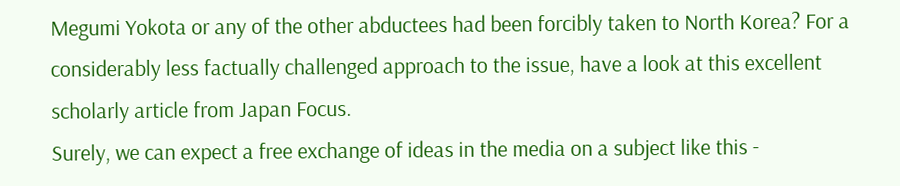Megumi Yokota or any of the other abductees had been forcibly taken to North Korea? For a considerably less factually challenged approach to the issue, have a look at this excellent scholarly article from Japan Focus.
Surely, we can expect a free exchange of ideas in the media on a subject like this -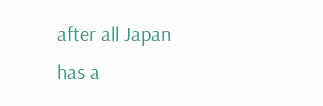after all Japan has a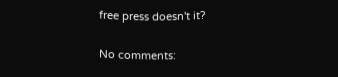free press doesn't it?

No comments: